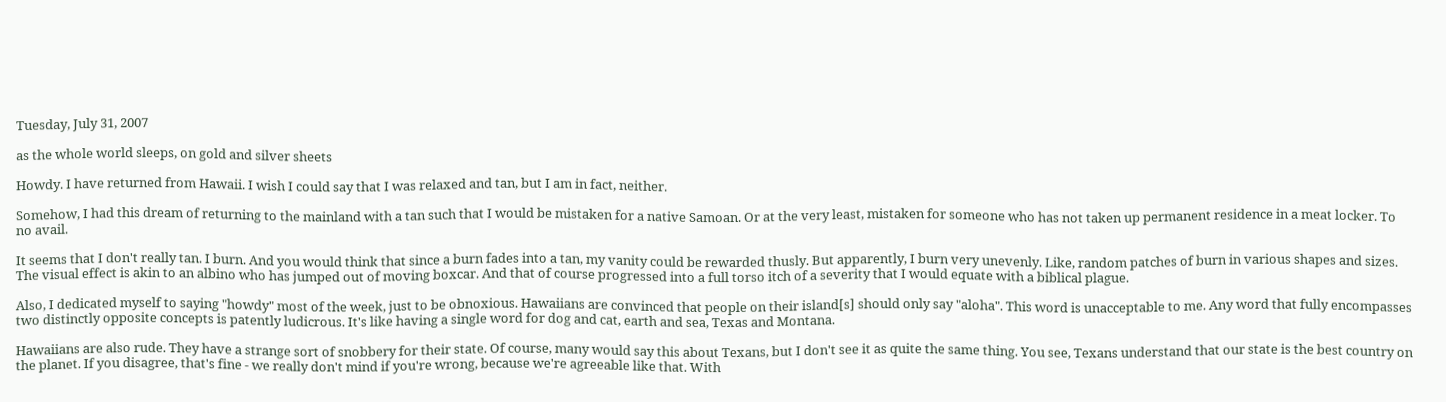Tuesday, July 31, 2007

as the whole world sleeps, on gold and silver sheets

Howdy. I have returned from Hawaii. I wish I could say that I was relaxed and tan, but I am in fact, neither.

Somehow, I had this dream of returning to the mainland with a tan such that I would be mistaken for a native Samoan. Or at the very least, mistaken for someone who has not taken up permanent residence in a meat locker. To no avail.

It seems that I don't really tan. I burn. And you would think that since a burn fades into a tan, my vanity could be rewarded thusly. But apparently, I burn very unevenly. Like, random patches of burn in various shapes and sizes. The visual effect is akin to an albino who has jumped out of moving boxcar. And that of course progressed into a full torso itch of a severity that I would equate with a biblical plague.

Also, I dedicated myself to saying "howdy" most of the week, just to be obnoxious. Hawaiians are convinced that people on their island[s] should only say "aloha". This word is unacceptable to me. Any word that fully encompasses two distinctly opposite concepts is patently ludicrous. It's like having a single word for dog and cat, earth and sea, Texas and Montana.

Hawaiians are also rude. They have a strange sort of snobbery for their state. Of course, many would say this about Texans, but I don't see it as quite the same thing. You see, Texans understand that our state is the best country on the planet. If you disagree, that's fine - we really don't mind if you're wrong, because we're agreeable like that. With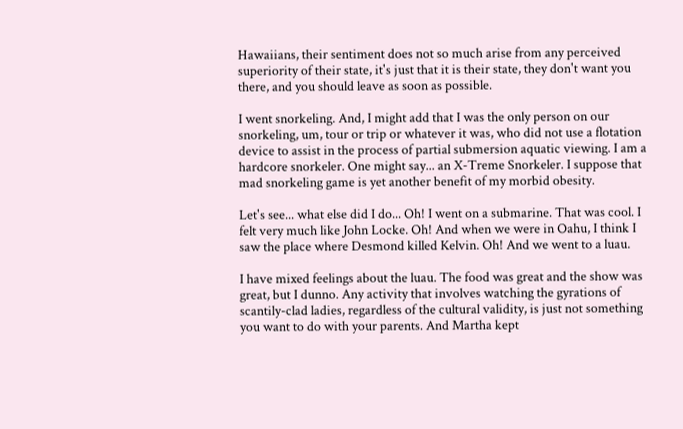Hawaiians, their sentiment does not so much arise from any perceived superiority of their state, it's just that it is their state, they don't want you there, and you should leave as soon as possible.

I went snorkeling. And, I might add that I was the only person on our snorkeling, um, tour or trip or whatever it was, who did not use a flotation device to assist in the process of partial submersion aquatic viewing. I am a hardcore snorkeler. One might say... an X-Treme Snorkeler. I suppose that mad snorkeling game is yet another benefit of my morbid obesity.

Let's see... what else did I do... Oh! I went on a submarine. That was cool. I felt very much like John Locke. Oh! And when we were in Oahu, I think I saw the place where Desmond killed Kelvin. Oh! And we went to a luau.

I have mixed feelings about the luau. The food was great and the show was great, but I dunno. Any activity that involves watching the gyrations of scantily-clad ladies, regardless of the cultural validity, is just not something you want to do with your parents. And Martha kept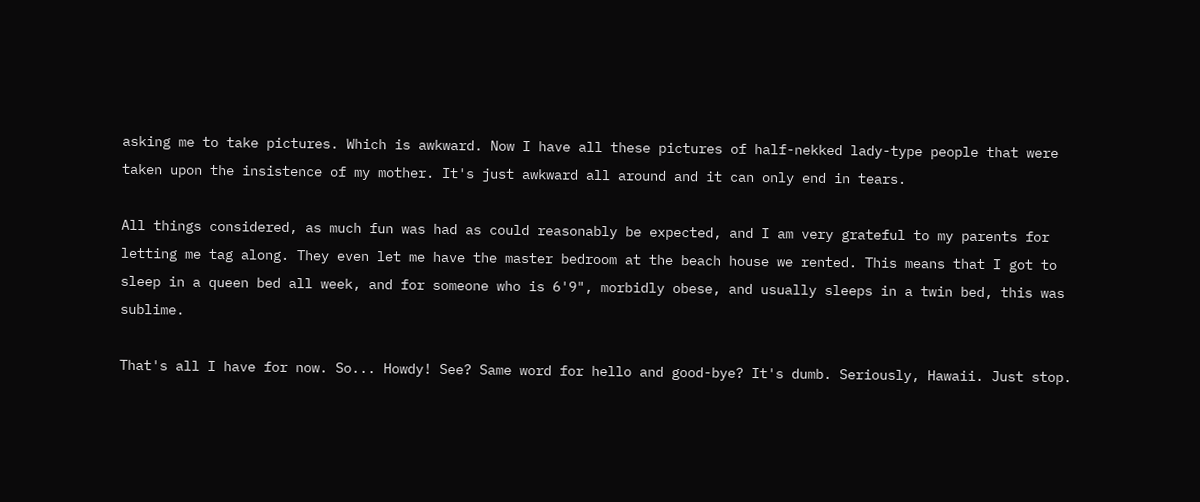asking me to take pictures. Which is awkward. Now I have all these pictures of half-nekked lady-type people that were taken upon the insistence of my mother. It's just awkward all around and it can only end in tears.

All things considered, as much fun was had as could reasonably be expected, and I am very grateful to my parents for letting me tag along. They even let me have the master bedroom at the beach house we rented. This means that I got to sleep in a queen bed all week, and for someone who is 6'9", morbidly obese, and usually sleeps in a twin bed, this was sublime.

That's all I have for now. So... Howdy! See? Same word for hello and good-bye? It's dumb. Seriously, Hawaii. Just stop.